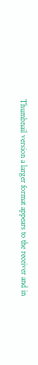Thumbnail version a larger format appears to the receiver and in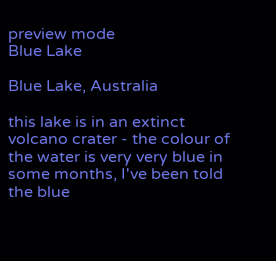preview mode
Blue Lake

Blue Lake, Australia

this lake is in an extinct volcano crater - the colour of the water is very very blue in some months, I've been told the blue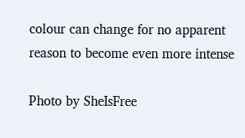colour can change for no apparent reason to become even more intense

Photo by SheIsFree